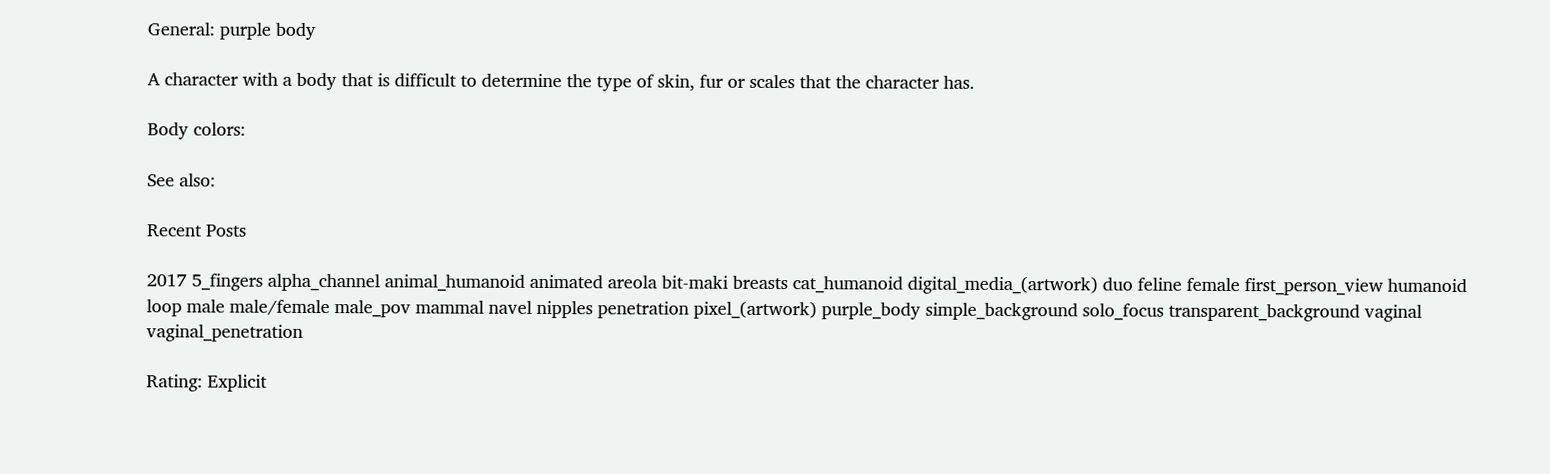General: purple body

A character with a body that is difficult to determine the type of skin, fur or scales that the character has.

Body colors:

See also:

Recent Posts

2017 5_fingers alpha_channel animal_humanoid animated areola bit-maki breasts cat_humanoid digital_media_(artwork) duo feline female first_person_view humanoid loop male male/female male_pov mammal navel nipples penetration pixel_(artwork) purple_body simple_background solo_focus transparent_background vaginal vaginal_penetration

Rating: Explicit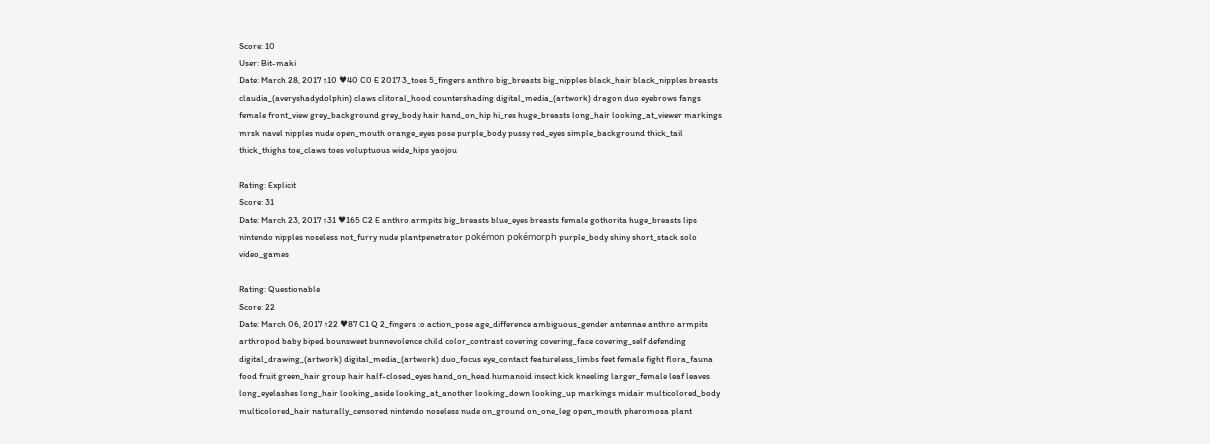Score: 10
User: Bit-maki
Date: March 28, 2017 ↑10 ♥40 C0 E 2017 3_toes 5_fingers anthro big_breasts big_nipples black_hair black_nipples breasts claudia_(averyshadydolphin) claws clitoral_hood countershading digital_media_(artwork) dragon duo eyebrows fangs female front_view grey_background grey_body hair hand_on_hip hi_res huge_breasts long_hair looking_at_viewer markings mrsk navel nipples nude open_mouth orange_eyes pose purple_body pussy red_eyes simple_background thick_tail thick_thighs toe_claws toes voluptuous wide_hips yaojou

Rating: Explicit
Score: 31
Date: March 23, 2017 ↑31 ♥165 C2 E anthro armpits big_breasts blue_eyes breasts female gothorita huge_breasts lips nintendo nipples noseless not_furry nude plantpenetrator pokémon pokémorph purple_body shiny short_stack solo video_games

Rating: Questionable
Score: 22
Date: March 06, 2017 ↑22 ♥87 C1 Q 2_fingers :o action_pose age_difference ambiguous_gender antennae anthro armpits arthropod baby biped bounsweet bunnevolence child color_contrast covering covering_face covering_self defending digital_drawing_(artwork) digital_media_(artwork) duo_focus eye_contact featureless_limbs feet female fight flora_fauna food fruit green_hair group hair half-closed_eyes hand_on_head humanoid insect kick kneeling larger_female leaf leaves long_eyelashes long_hair looking_aside looking_at_another looking_down looking_up markings midair multicolored_body multicolored_hair naturally_censored nintendo noseless nude on_ground on_one_leg open_mouth pheromosa plant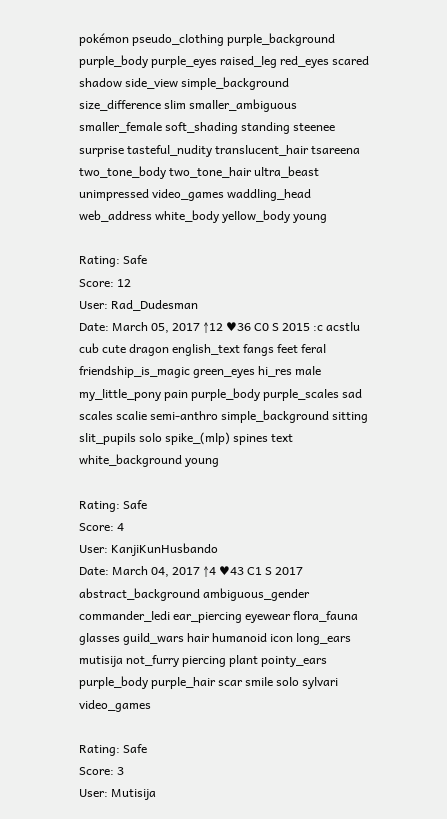pokémon pseudo_clothing purple_background purple_body purple_eyes raised_leg red_eyes scared shadow side_view simple_background size_difference slim smaller_ambiguous smaller_female soft_shading standing steenee surprise tasteful_nudity translucent_hair tsareena two_tone_body two_tone_hair ultra_beast unimpressed video_games waddling_head web_address white_body yellow_body young

Rating: Safe
Score: 12
User: Rad_Dudesman
Date: March 05, 2017 ↑12 ♥36 C0 S 2015 :c acstlu cub cute dragon english_text fangs feet feral friendship_is_magic green_eyes hi_res male my_little_pony pain purple_body purple_scales sad scales scalie semi-anthro simple_background sitting slit_pupils solo spike_(mlp) spines text white_background young

Rating: Safe
Score: 4
User: KanjiKunHusbando
Date: March 04, 2017 ↑4 ♥43 C1 S 2017 abstract_background ambiguous_gender commander_ledi ear_piercing eyewear flora_fauna glasses guild_wars hair humanoid icon long_ears mutisija not_furry piercing plant pointy_ears purple_body purple_hair scar smile solo sylvari video_games

Rating: Safe
Score: 3
User: Mutisija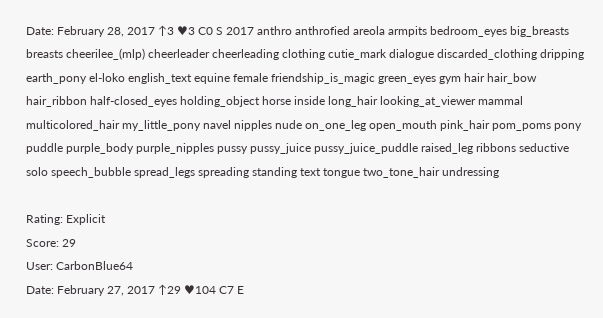Date: February 28, 2017 ↑3 ♥3 C0 S 2017 anthro anthrofied areola armpits bedroom_eyes big_breasts breasts cheerilee_(mlp) cheerleader cheerleading clothing cutie_mark dialogue discarded_clothing dripping earth_pony el-loko english_text equine female friendship_is_magic green_eyes gym hair hair_bow hair_ribbon half-closed_eyes holding_object horse inside long_hair looking_at_viewer mammal multicolored_hair my_little_pony navel nipples nude on_one_leg open_mouth pink_hair pom_poms pony puddle purple_body purple_nipples pussy pussy_juice pussy_juice_puddle raised_leg ribbons seductive solo speech_bubble spread_legs spreading standing text tongue two_tone_hair undressing

Rating: Explicit
Score: 29
User: CarbonBlue64
Date: February 27, 2017 ↑29 ♥104 C7 E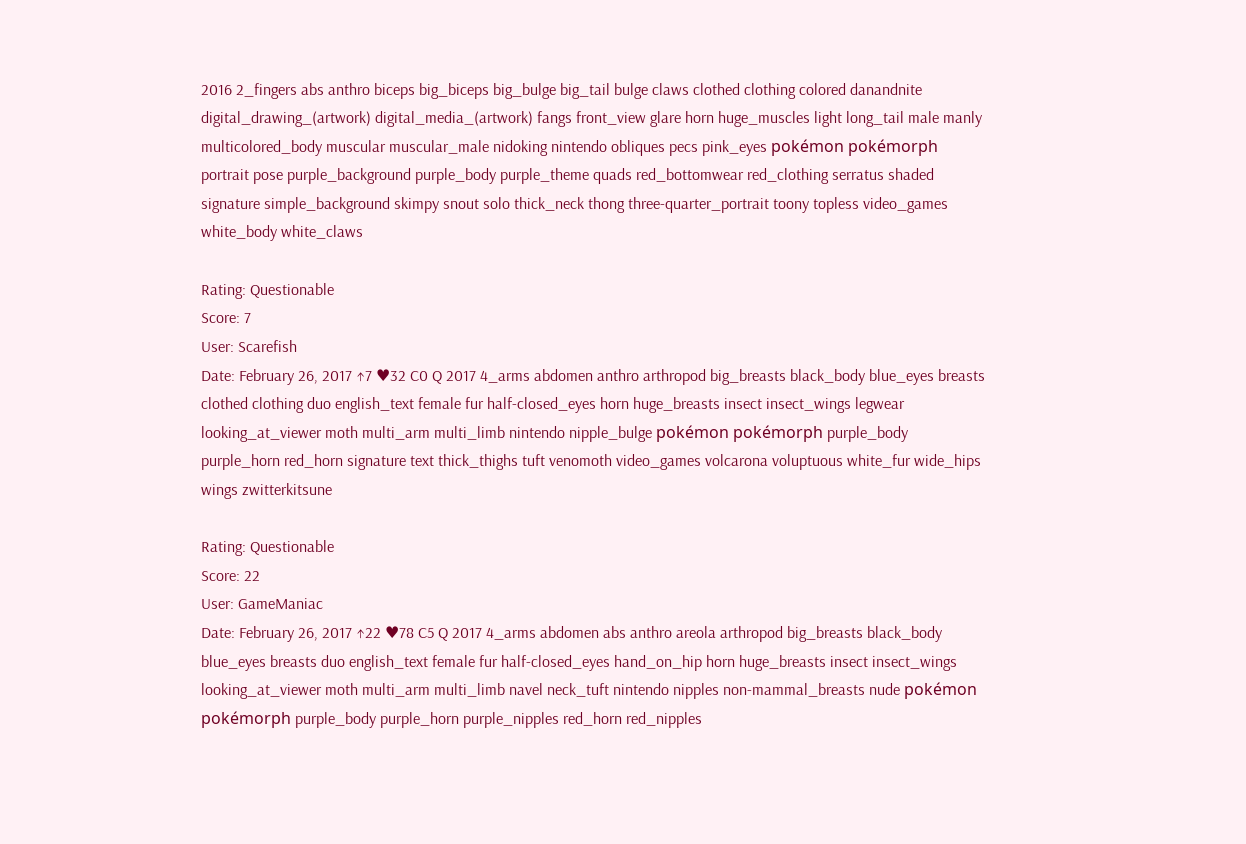2016 2_fingers abs anthro biceps big_biceps big_bulge big_tail bulge claws clothed clothing colored danandnite digital_drawing_(artwork) digital_media_(artwork) fangs front_view glare horn huge_muscles light long_tail male manly multicolored_body muscular muscular_male nidoking nintendo obliques pecs pink_eyes pokémon pokémorph portrait pose purple_background purple_body purple_theme quads red_bottomwear red_clothing serratus shaded signature simple_background skimpy snout solo thick_neck thong three-quarter_portrait toony topless video_games white_body white_claws

Rating: Questionable
Score: 7
User: Scarefish
Date: February 26, 2017 ↑7 ♥32 C0 Q 2017 4_arms abdomen anthro arthropod big_breasts black_body blue_eyes breasts clothed clothing duo english_text female fur half-closed_eyes horn huge_breasts insect insect_wings legwear looking_at_viewer moth multi_arm multi_limb nintendo nipple_bulge pokémon pokémorph purple_body purple_horn red_horn signature text thick_thighs tuft venomoth video_games volcarona voluptuous white_fur wide_hips wings zwitterkitsune

Rating: Questionable
Score: 22
User: GameManiac
Date: February 26, 2017 ↑22 ♥78 C5 Q 2017 4_arms abdomen abs anthro areola arthropod big_breasts black_body blue_eyes breasts duo english_text female fur half-closed_eyes hand_on_hip horn huge_breasts insect insect_wings looking_at_viewer moth multi_arm multi_limb navel neck_tuft nintendo nipples non-mammal_breasts nude pokémon pokémorph purple_body purple_horn purple_nipples red_horn red_nipples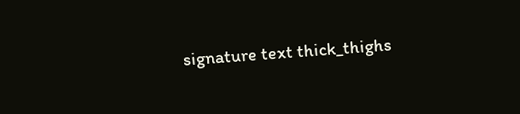signature text thick_thighs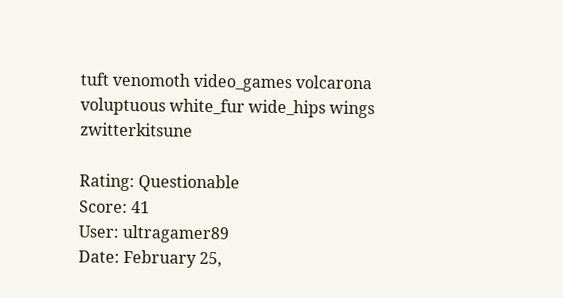tuft venomoth video_games volcarona voluptuous white_fur wide_hips wings zwitterkitsune

Rating: Questionable
Score: 41
User: ultragamer89
Date: February 25,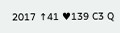2017 ↑41 ♥139 C3 Q